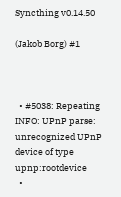Syncthing v0.14.50

(Jakob Borg) #1



  • #5038: Repeating INFO: UPnP parse: unrecognized UPnP device of type upnp:rootdevice
  •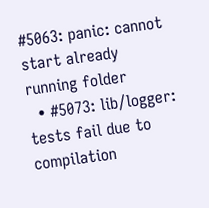#5063: panic: cannot start already running folder
  • #5073: lib/logger: tests fail due to compilation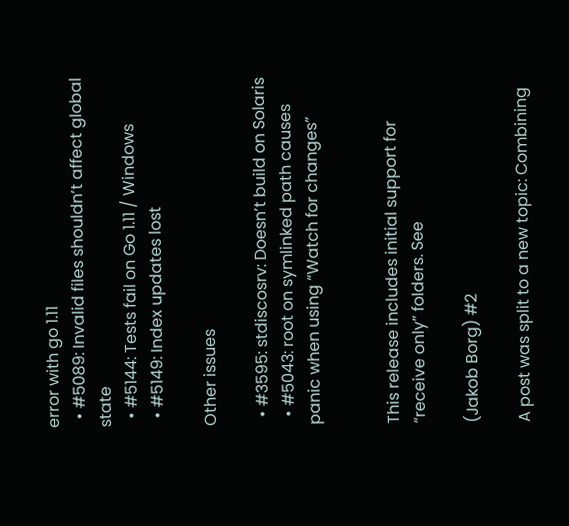error with go 1.11
  • #5089: Invalid files shouldn’t affect global state
  • #5144: Tests fail on Go 1.11 / Windows
  • #5149: Index updates lost

Other issues

  • #3595: stdiscosrv: Doesn’t build on Solaris
  • #5043: root on symlinked path causes panic when using “Watch for changes”


This release includes initial support for “receive only” folders. See

(Jakob Borg) #2

A post was split to a new topic: Combining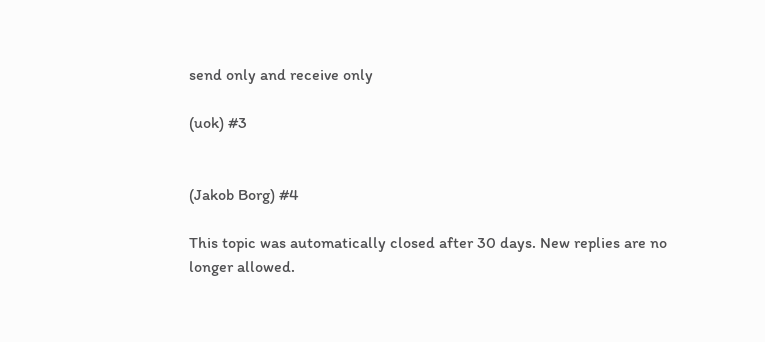send only and receive only

(uok) #3


(Jakob Borg) #4

This topic was automatically closed after 30 days. New replies are no longer allowed.